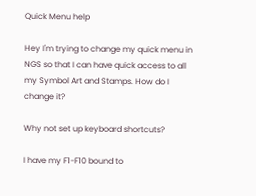Quick Menu help

Hey I'm trying to change my quick menu in NGS so that I can have quick access to all my Symbol Art and Stamps. How do I change it?

Why not set up keyboard shortcuts?

I have my F1-F10 bound to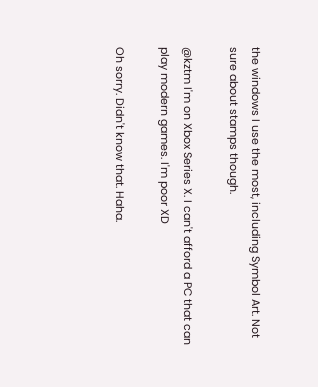the windows I use the most, including Symbol Art. Not sure about stamps though.

@kztm I'm on Xbox Series X. I can't afford a PC that can play modern games. I'm poor XD

Oh sorry. Didn't know that. Haha.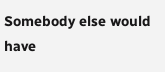Somebody else would have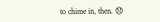to chime in, then. 😞